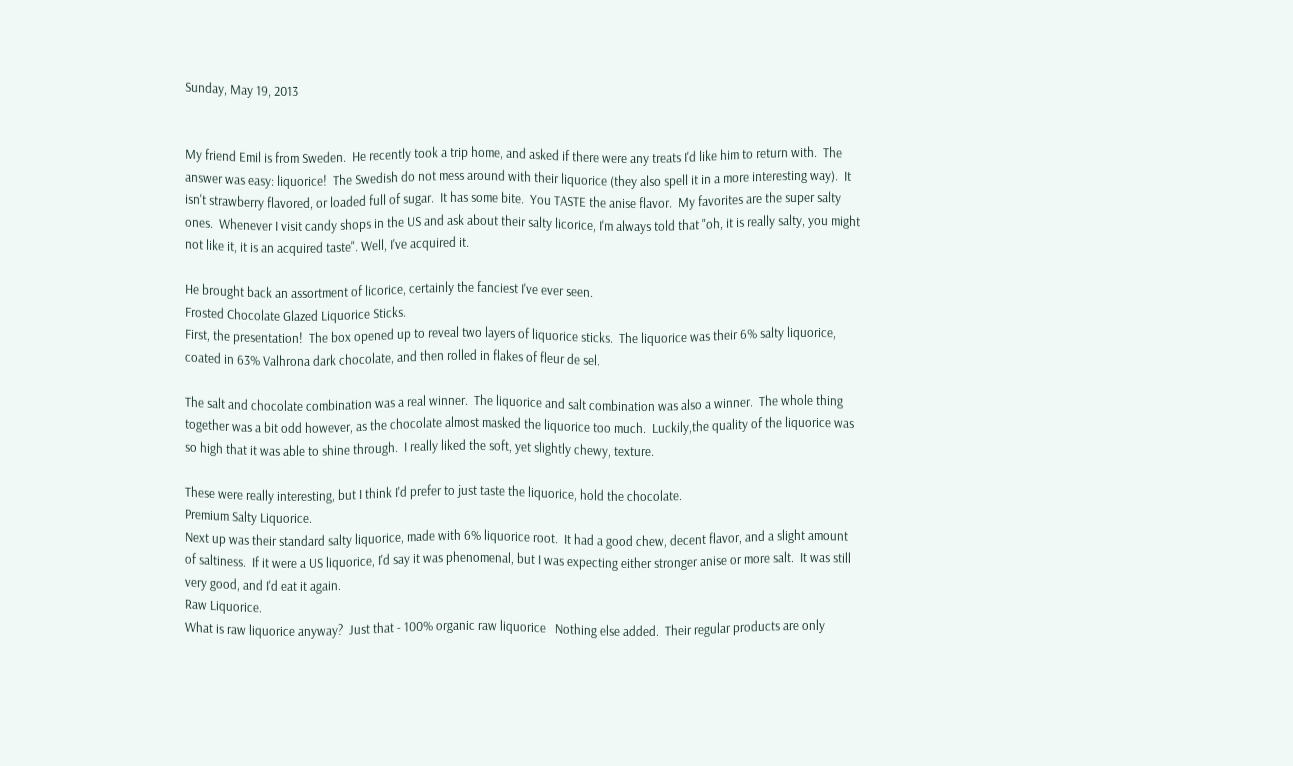Sunday, May 19, 2013


My friend Emil is from Sweden.  He recently took a trip home, and asked if there were any treats I'd like him to return with.  The answer was easy: liquorice!  The Swedish do not mess around with their liquorice (they also spell it in a more interesting way).  It isn't strawberry flavored, or loaded full of sugar.  It has some bite.  You TASTE the anise flavor.  My favorites are the super salty ones.  Whenever I visit candy shops in the US and ask about their salty licorice, I'm always told that "oh, it is really salty, you might not like it, it is an acquired taste". Well, I've acquired it.

He brought back an assortment of licorice, certainly the fanciest I've ever seen.
Frosted Chocolate Glazed Liquorice Sticks.
First, the presentation!  The box opened up to reveal two layers of liquorice sticks.  The liquorice was their 6% salty liquorice, coated in 63% Valhrona dark chocolate, and then rolled in flakes of fleur de sel.

The salt and chocolate combination was a real winner.  The liquorice and salt combination was also a winner.  The whole thing together was a bit odd however, as the chocolate almost masked the liquorice too much.  Luckily,the quality of the liquorice was so high that it was able to shine through.  I really liked the soft, yet slightly chewy, texture.

These were really interesting, but I think I'd prefer to just taste the liquorice, hold the chocolate.
Premium Salty Liquorice.
Next up was their standard salty liquorice, made with 6% liquorice root.  It had a good chew, decent flavor, and a slight amount of saltiness.  If it were a US liquorice, I'd say it was phenomenal, but I was expecting either stronger anise or more salt.  It was still very good, and I'd eat it again.
Raw Liquorice.
What is raw liquorice anyway?  Just that - 100% organic raw liquorice   Nothing else added.  Their regular products are only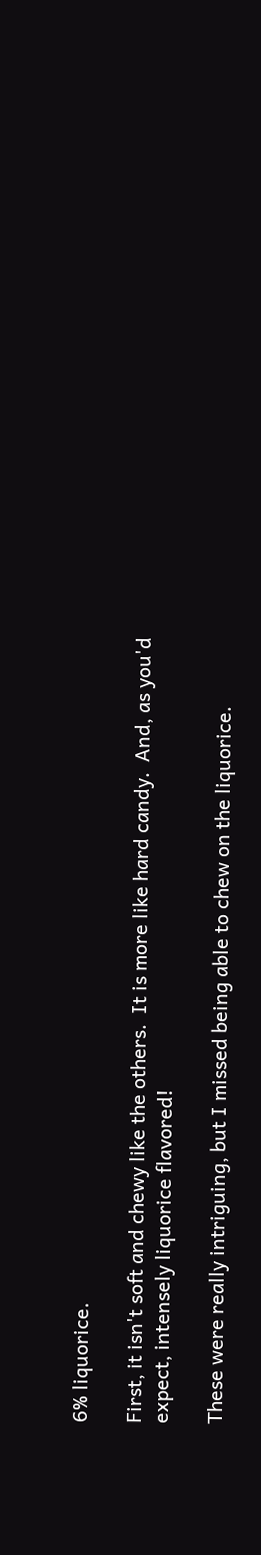6% liquorice.

First, it isn't soft and chewy like the others.  It is more like hard candy.  And, as you'd expect, intensely liquorice flavored!

These were really intriguing, but I missed being able to chew on the liquorice.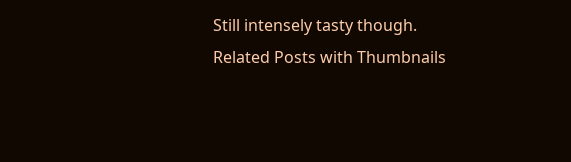Still intensely tasty though.
Related Posts with Thumbnails